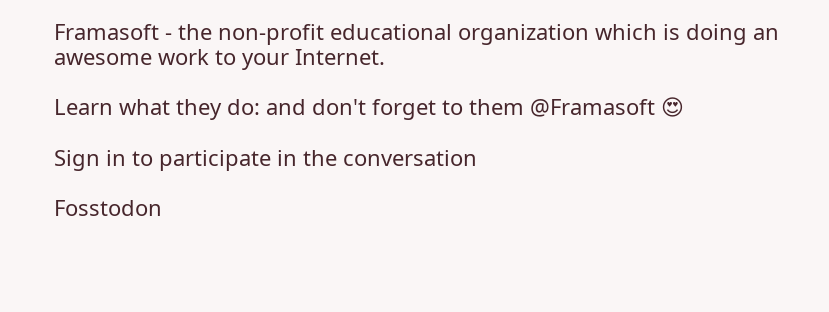Framasoft - the non-profit educational organization which is doing an awesome work to your Internet.

Learn what they do: and don't forget to them @Framasoft 😍

Sign in to participate in the conversation

Fosstodon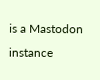is a Mastodon instance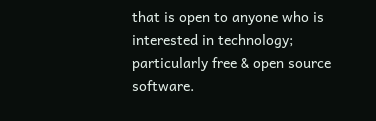that is open to anyone who is interested in technology; particularly free & open source software.